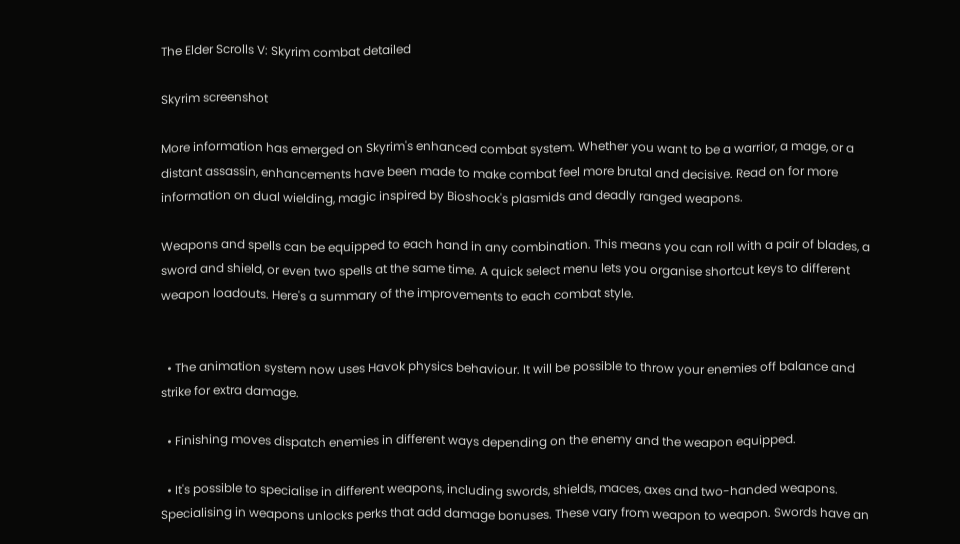The Elder Scrolls V: Skyrim combat detailed

Skyrim screenshot

More information has emerged on Skyrim's enhanced combat system. Whether you want to be a warrior, a mage, or a distant assassin, enhancements have been made to make combat feel more brutal and decisive. Read on for more information on dual wielding, magic inspired by Bioshock's plasmids and deadly ranged weapons.

Weapons and spells can be equipped to each hand in any combination. This means you can roll with a pair of blades, a sword and shield, or even two spells at the same time. A quick select menu lets you organise shortcut keys to different weapon loadouts. Here's a summary of the improvements to each combat style.


  • The animation system now uses Havok physics behaviour. It will be possible to throw your enemies off balance and strike for extra damage.

  • Finishing moves dispatch enemies in different ways depending on the enemy and the weapon equipped.

  • It's possible to specialise in different weapons, including swords, shields, maces, axes and two-handed weapons. Specialising in weapons unlocks perks that add damage bonuses. These vary from weapon to weapon. Swords have an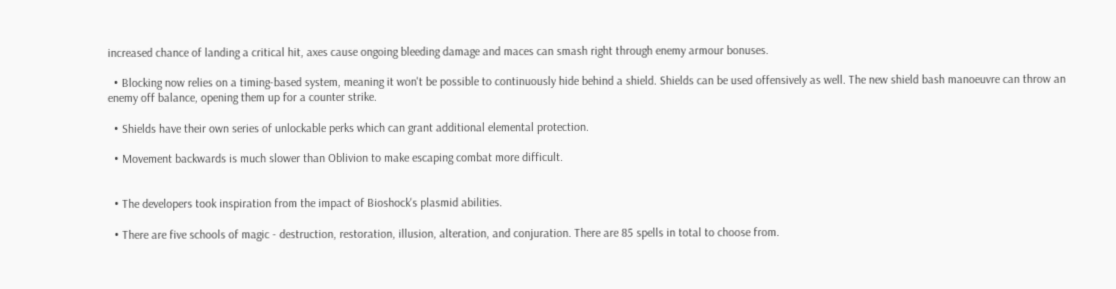increased chance of landing a critical hit, axes cause ongoing bleeding damage and maces can smash right through enemy armour bonuses.

  • Blocking now relies on a timing-based system, meaning it won't be possible to continuously hide behind a shield. Shields can be used offensively as well. The new shield bash manoeuvre can throw an enemy off balance, opening them up for a counter strike.

  • Shields have their own series of unlockable perks which can grant additional elemental protection.

  • Movement backwards is much slower than Oblivion to make escaping combat more difficult.


  • The developers took inspiration from the impact of Bioshock's plasmid abilities.

  • There are five schools of magic - destruction, restoration, illusion, alteration, and conjuration. There are 85 spells in total to choose from.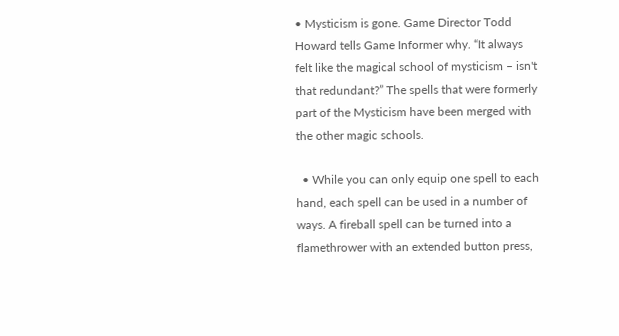• Mysticism is gone. Game Director Todd Howard tells Game Informer why. “It always felt like the magical school of mysticism – isn't that redundant?” The spells that were formerly part of the Mysticism have been merged with the other magic schools.

  • While you can only equip one spell to each hand, each spell can be used in a number of ways. A fireball spell can be turned into a flamethrower with an extended button press,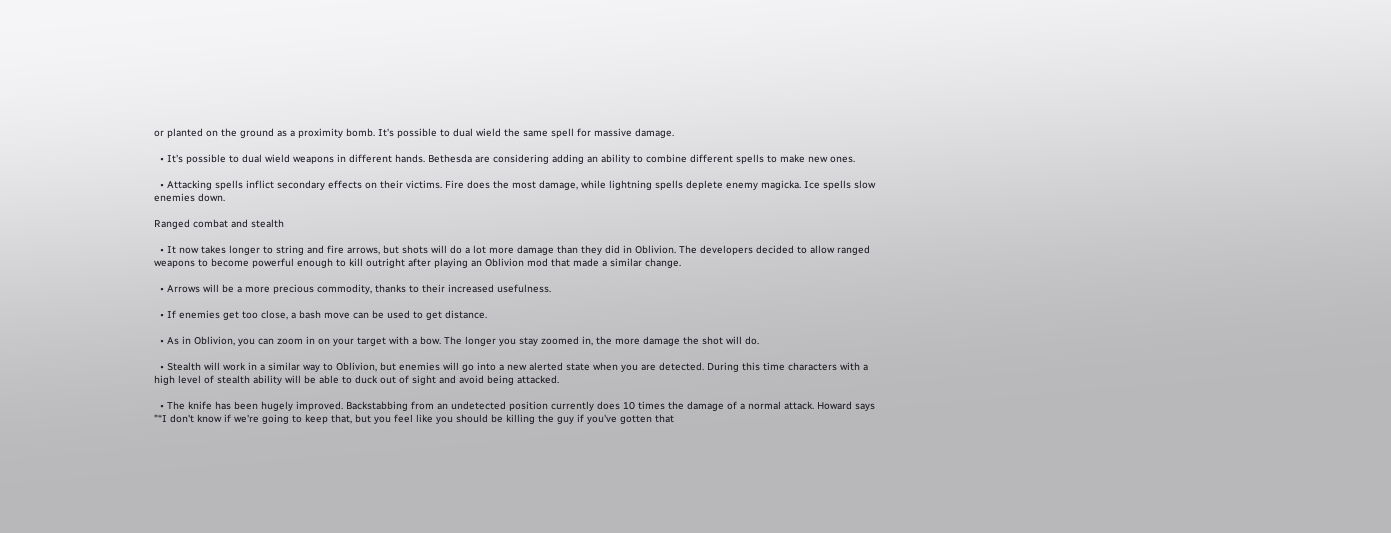or planted on the ground as a proximity bomb. It's possible to dual wield the same spell for massive damage.

  • It's possible to dual wield weapons in different hands. Bethesda are considering adding an ability to combine different spells to make new ones.

  • Attacking spells inflict secondary effects on their victims. Fire does the most damage, while lightning spells deplete enemy magicka. Ice spells slow enemies down.

Ranged combat and stealth

  • It now takes longer to string and fire arrows, but shots will do a lot more damage than they did in Oblivion. The developers decided to allow ranged weapons to become powerful enough to kill outright after playing an Oblivion mod that made a similar change.

  • Arrows will be a more precious commodity, thanks to their increased usefulness.

  • If enemies get too close, a bash move can be used to get distance.

  • As in Oblivion, you can zoom in on your target with a bow. The longer you stay zoomed in, the more damage the shot will do.

  • Stealth will work in a similar way to Oblivion, but enemies will go into a new alerted state when you are detected. During this time characters with a high level of stealth ability will be able to duck out of sight and avoid being attacked.

  • The knife has been hugely improved. Backstabbing from an undetected position currently does 10 times the damage of a normal attack. Howard says "“I don't know if we're going to keep that, but you feel like you should be killing the guy if you've gotten that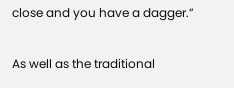close and you have a dagger.”

As well as the traditional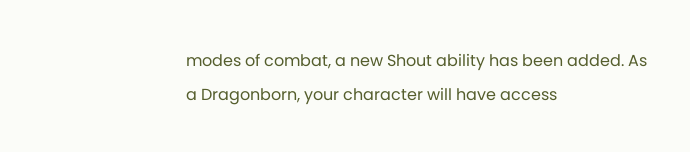modes of combat, a new Shout ability has been added. As a Dragonborn, your character will have access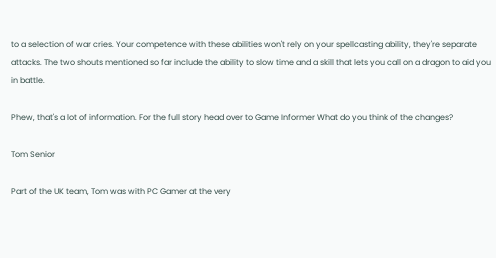to a selection of war cries. Your competence with these abilities won't rely on your spellcasting ability, they're separate attacks. The two shouts mentioned so far include the ability to slow time and a skill that lets you call on a dragon to aid you in battle.

Phew, that's a lot of information. For the full story head over to Game Informer What do you think of the changes?

Tom Senior

Part of the UK team, Tom was with PC Gamer at the very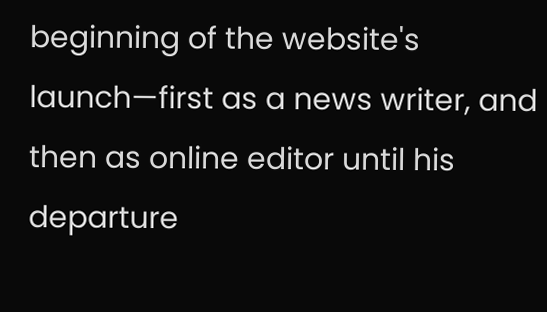beginning of the website's launch—first as a news writer, and then as online editor until his departure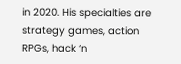in 2020. His specialties are strategy games, action RPGs, hack ‘n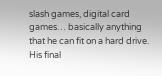slash games, digital card games… basically anything that he can fit on a hard drive. His final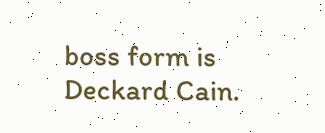boss form is Deckard Cain.